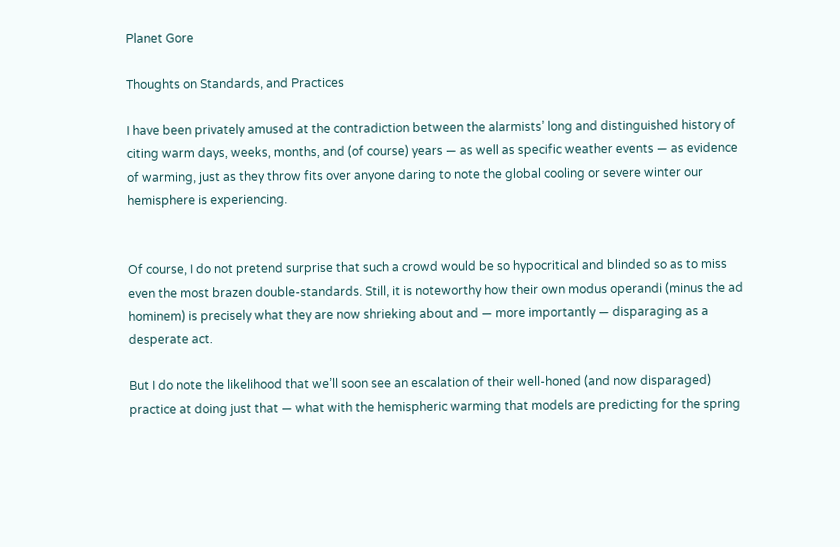Planet Gore

Thoughts on Standards, and Practices

I have been privately amused at the contradiction between the alarmists’ long and distinguished history of citing warm days, weeks, months, and (of course) years — as well as specific weather events — as evidence  of warming, just as they throw fits over anyone daring to note the global cooling or severe winter our hemisphere is experiencing.


Of course, I do not pretend surprise that such a crowd would be so hypocritical and blinded so as to miss even the most brazen double-standards. Still, it is noteworthy how their own modus operandi (minus the ad hominem) is precisely what they are now shrieking about and — more importantly — disparaging as a desperate act.

But I do note the likelihood that we’ll soon see an escalation of their well-honed (and now disparaged) practice at doing just that — what with the hemispheric warming that models are predicting for the spring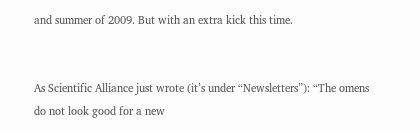and summer of 2009. But with an extra kick this time.


As Scientific Alliance just wrote (it’s under “Newsletters”): “The omens do not look good for a new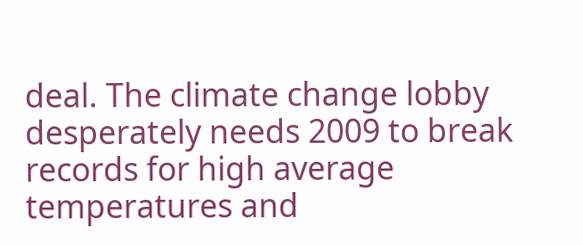deal. The climate change lobby desperately needs 2009 to break records for high average temperatures and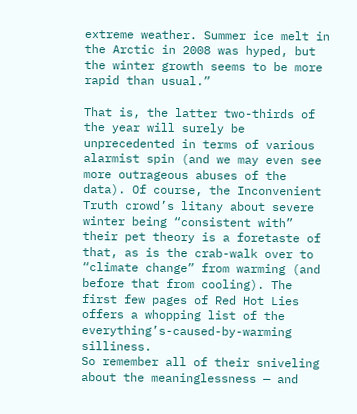extreme weather. Summer ice melt in the Arctic in 2008 was hyped, but the winter growth seems to be more rapid than usual.”

That is, the latter two-thirds of the year will surely be unprecedented in terms of various alarmist spin (and we may even see more outrageous abuses of the data). Of course, the Inconvenient Truth crowd’s litany about severe winter being “consistent with” their pet theory is a foretaste of that, as is the crab-walk over to “climate change” from warming (and before that from cooling). The first few pages of Red Hot Lies offers a whopping list of the everything’s-caused-by-warming silliness.
So remember all of their sniveling about the meaninglessness — and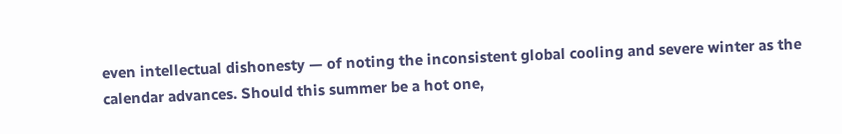even intellectual dishonesty — of noting the inconsistent global cooling and severe winter as the calendar advances. Should this summer be a hot one,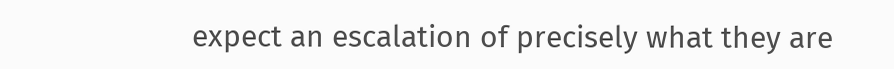expect an escalation of precisely what they are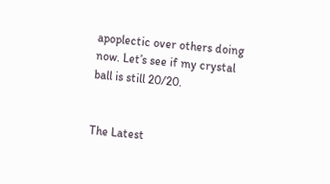apoplectic over others doing now. Let’s see if my crystal ball is still 20/20.


The Latest